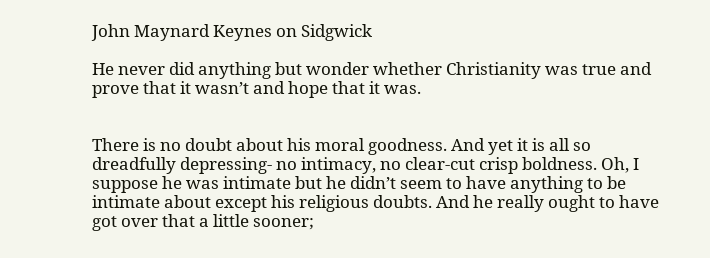John Maynard Keynes on Sidgwick

He never did anything but wonder whether Christianity was true and prove that it wasn’t and hope that it was.


There is no doubt about his moral goodness. And yet it is all so dreadfully depressing- no intimacy, no clear-cut crisp boldness. Oh, I suppose he was intimate but he didn’t seem to have anything to be intimate about except his religious doubts. And he really ought to have got over that a little sooner;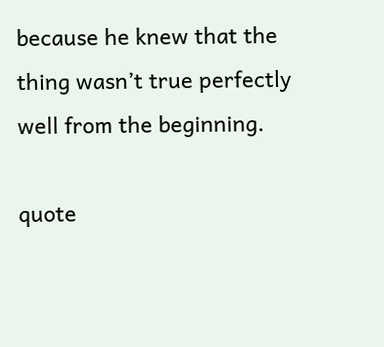because he knew that the thing wasn’t true perfectly well from the beginning.

quote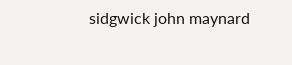sidgwick john maynard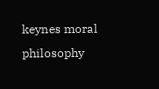keynes moral philosophy